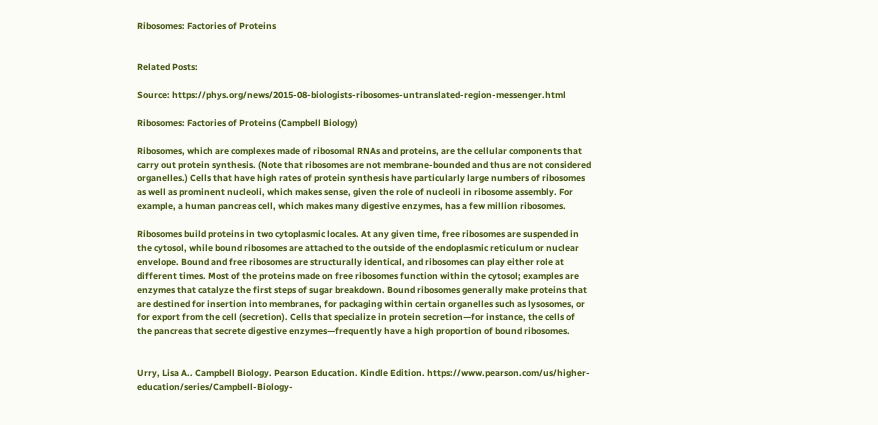Ribosomes: Factories of Proteins


Related Posts:

Source: https://phys.org/news/2015-08-biologists-ribosomes-untranslated-region-messenger.html

Ribosomes: Factories of Proteins (Campbell Biology)

Ribosomes, which are complexes made of ribosomal RNAs and proteins, are the cellular components that carry out protein synthesis. (Note that ribosomes are not membrane-bounded and thus are not considered organelles.) Cells that have high rates of protein synthesis have particularly large numbers of ribosomes as well as prominent nucleoli, which makes sense, given the role of nucleoli in ribosome assembly. For example, a human pancreas cell, which makes many digestive enzymes, has a few million ribosomes.

Ribosomes build proteins in two cytoplasmic locales. At any given time, free ribosomes are suspended in the cytosol, while bound ribosomes are attached to the outside of the endoplasmic reticulum or nuclear envelope. Bound and free ribosomes are structurally identical, and ribosomes can play either role at different times. Most of the proteins made on free ribosomes function within the cytosol; examples are enzymes that catalyze the first steps of sugar breakdown. Bound ribosomes generally make proteins that are destined for insertion into membranes, for packaging within certain organelles such as lysosomes, or for export from the cell (secretion). Cells that specialize in protein secretion—for instance, the cells of the pancreas that secrete digestive enzymes—frequently have a high proportion of bound ribosomes.


Urry, Lisa A.. Campbell Biology. Pearson Education. Kindle Edition. https://www.pearson.com/us/higher-education/series/Campbell-Biology-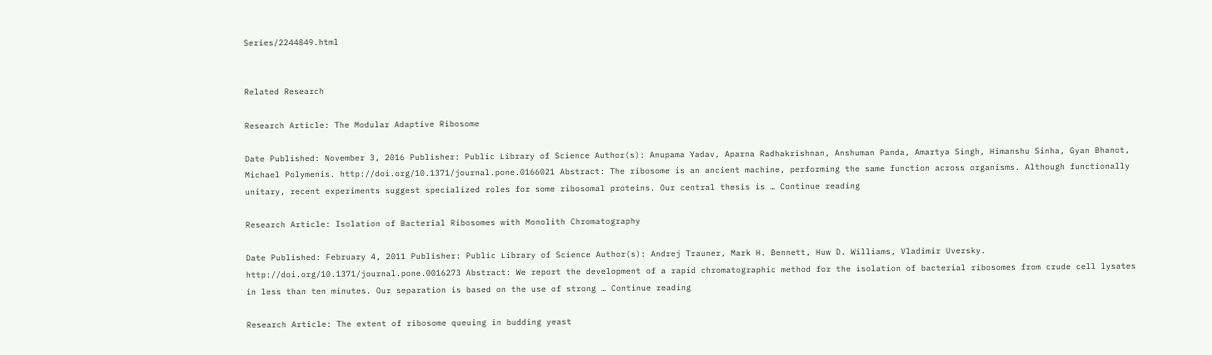Series/2244849.html


Related Research

Research Article: The Modular Adaptive Ribosome

Date Published: November 3, 2016 Publisher: Public Library of Science Author(s): Anupama Yadav, Aparna Radhakrishnan, Anshuman Panda, Amartya Singh, Himanshu Sinha, Gyan Bhanot, Michael Polymenis. http://doi.org/10.1371/journal.pone.0166021 Abstract: The ribosome is an ancient machine, performing the same function across organisms. Although functionally unitary, recent experiments suggest specialized roles for some ribosomal proteins. Our central thesis is … Continue reading

Research Article: Isolation of Bacterial Ribosomes with Monolith Chromatography

Date Published: February 4, 2011 Publisher: Public Library of Science Author(s): Andrej Trauner, Mark H. Bennett, Huw D. Williams, Vladimir Uversky. http://doi.org/10.1371/journal.pone.0016273 Abstract: We report the development of a rapid chromatographic method for the isolation of bacterial ribosomes from crude cell lysates in less than ten minutes. Our separation is based on the use of strong … Continue reading

Research Article: The extent of ribosome queuing in budding yeast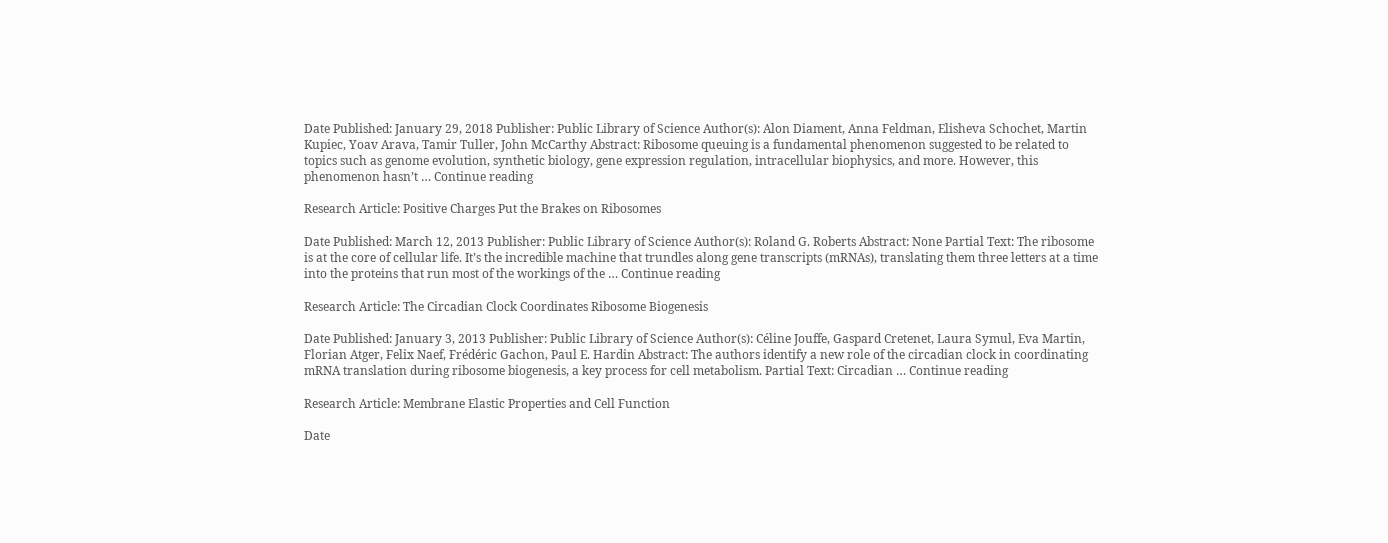Date Published: January 29, 2018 Publisher: Public Library of Science Author(s): Alon Diament, Anna Feldman, Elisheva Schochet, Martin Kupiec, Yoav Arava, Tamir Tuller, John McCarthy Abstract: Ribosome queuing is a fundamental phenomenon suggested to be related to topics such as genome evolution, synthetic biology, gene expression regulation, intracellular biophysics, and more. However, this phenomenon hasn’t … Continue reading

Research Article: Positive Charges Put the Brakes on Ribosomes

Date Published: March 12, 2013 Publisher: Public Library of Science Author(s): Roland G. Roberts Abstract: None Partial Text: The ribosome is at the core of cellular life. It’s the incredible machine that trundles along gene transcripts (mRNAs), translating them three letters at a time into the proteins that run most of the workings of the … Continue reading

Research Article: The Circadian Clock Coordinates Ribosome Biogenesis

Date Published: January 3, 2013 Publisher: Public Library of Science Author(s): Céline Jouffe, Gaspard Cretenet, Laura Symul, Eva Martin, Florian Atger, Felix Naef, Frédéric Gachon, Paul E. Hardin Abstract: The authors identify a new role of the circadian clock in coordinating mRNA translation during ribosome biogenesis, a key process for cell metabolism. Partial Text: Circadian … Continue reading

Research Article: Membrane Elastic Properties and Cell Function

Date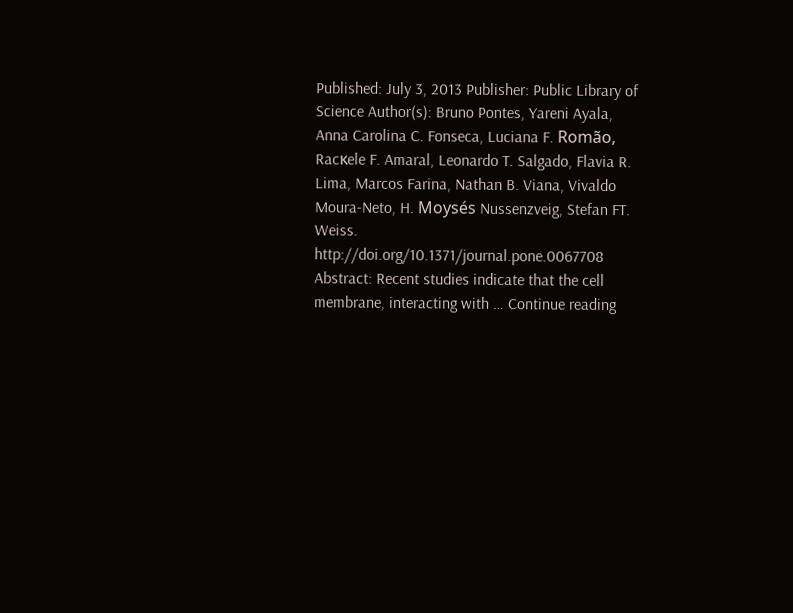Published: July 3, 2013 Publisher: Public Library of Science Author(s): Bruno Pontes, Yareni Ayala, Anna Carolina C. Fonseca, Luciana F. Romão, Racκele F. Amaral, Leonardo T. Salgado, Flavia R. Lima, Marcos Farina, Nathan B. Viana, Vivaldo Moura-Neto, H. Moysés Nussenzveig, Stefan FT. Weiss. http://doi.org/10.1371/journal.pone.0067708 Abstract: Recent studies indicate that the cell membrane, interacting with … Continue reading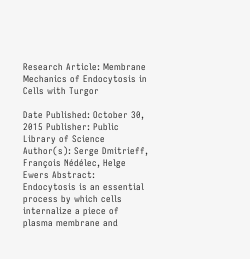Research Article: Membrane Mechanics of Endocytosis in Cells with Turgor

Date Published: October 30, 2015 Publisher: Public Library of Science Author(s): Serge Dmitrieff, François Nédélec, Helge Ewers Abstract: Endocytosis is an essential process by which cells internalize a piece of plasma membrane and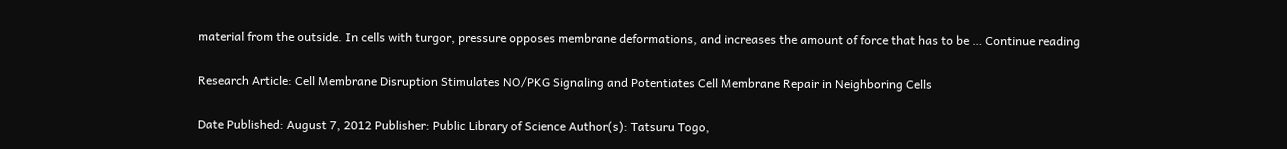material from the outside. In cells with turgor, pressure opposes membrane deformations, and increases the amount of force that has to be … Continue reading

Research Article: Cell Membrane Disruption Stimulates NO/PKG Signaling and Potentiates Cell Membrane Repair in Neighboring Cells

Date Published: August 7, 2012 Publisher: Public Library of Science Author(s): Tatsuru Togo,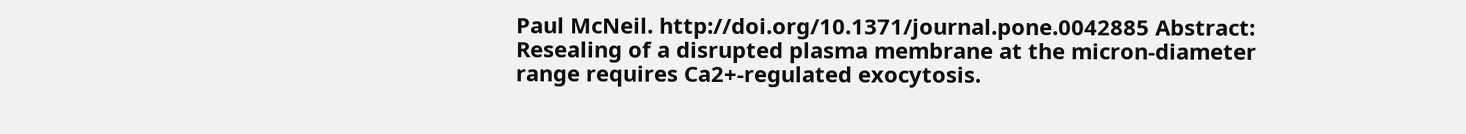Paul McNeil. http://doi.org/10.1371/journal.pone.0042885 Abstract: Resealing of a disrupted plasma membrane at the micron-diameter range requires Ca2+-regulated exocytosis.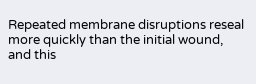Repeated membrane disruptions reseal more quickly than the initial wound, and this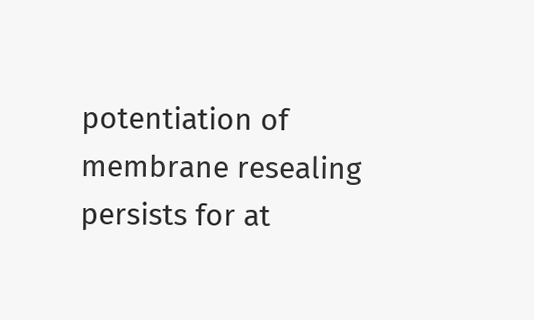potentiation of membrane resealing persists for at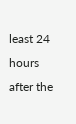least 24 hours after the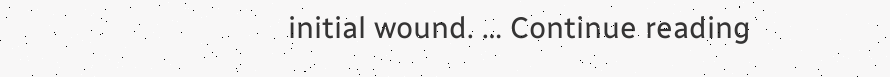initial wound. … Continue reading